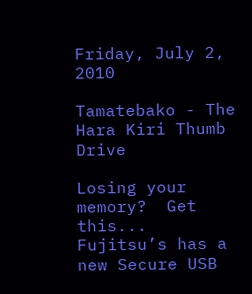Friday, July 2, 2010

Tamatebako - The Hara Kiri Thumb Drive

Losing your memory?  Get this...
Fujitsu’s has a new Secure USB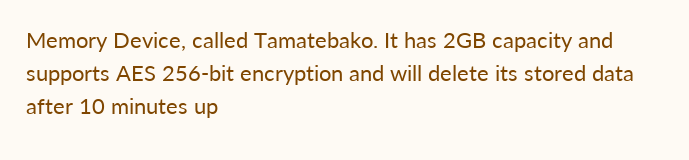Memory Device, called Tamatebako. It has 2GB capacity and supports AES 256-bit encryption and will delete its stored data after 10 minutes up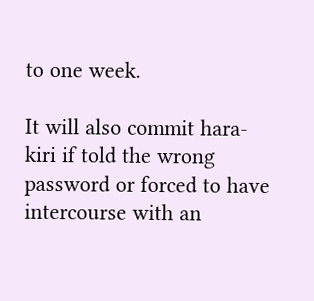to one week.

It will also commit hara-kiri if told the wrong password or forced to have intercourse with an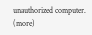unauthorized computer. (more)